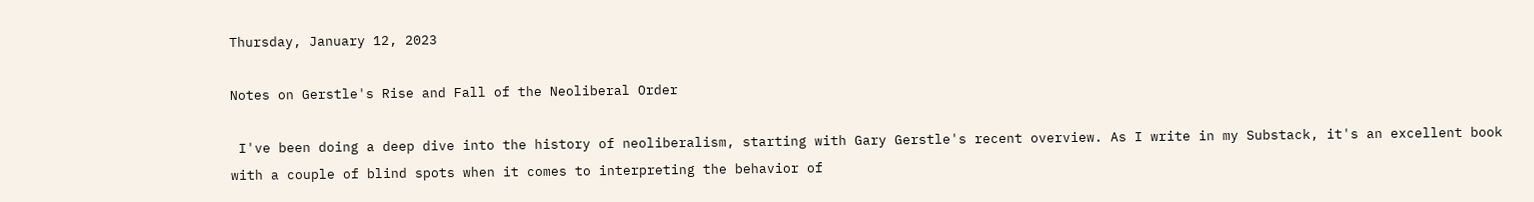Thursday, January 12, 2023

Notes on Gerstle's Rise and Fall of the Neoliberal Order

 I've been doing a deep dive into the history of neoliberalism, starting with Gary Gerstle's recent overview. As I write in my Substack, it's an excellent book with a couple of blind spots when it comes to interpreting the behavior of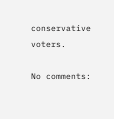conservative voters.

No comments: